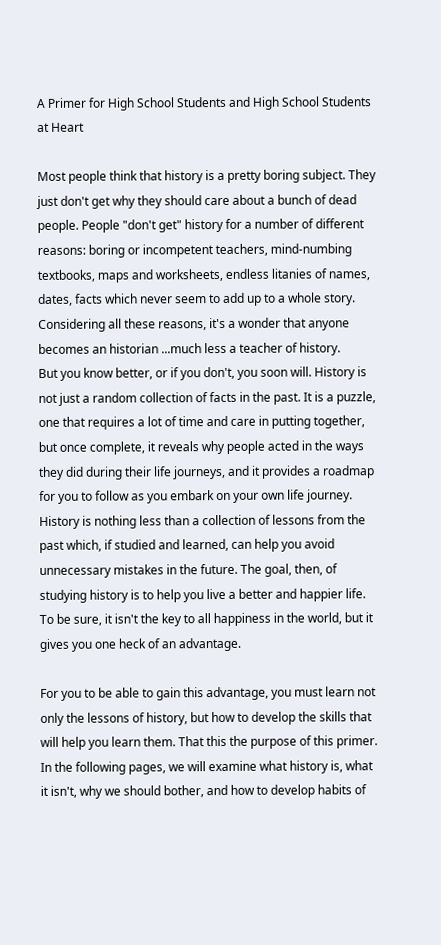A Primer for High School Students and High School Students at Heart

Most people think that history is a pretty boring subject. They just don't get why they should care about a bunch of dead people. People "don't get" history for a number of different reasons: boring or incompetent teachers, mind-numbing textbooks, maps and worksheets, endless litanies of names, dates, facts which never seem to add up to a whole story. Considering all these reasons, it's a wonder that anyone becomes an historian ...much less a teacher of history.
But you know better, or if you don't, you soon will. History is not just a random collection of facts in the past. It is a puzzle, one that requires a lot of time and care in putting together, but once complete, it reveals why people acted in the ways they did during their life journeys, and it provides a roadmap for you to follow as you embark on your own life journey. History is nothing less than a collection of lessons from the past which, if studied and learned, can help you avoid unnecessary mistakes in the future. The goal, then, of studying history is to help you live a better and happier life. To be sure, it isn't the key to all happiness in the world, but it gives you one heck of an advantage.

For you to be able to gain this advantage, you must learn not only the lessons of history, but how to develop the skills that will help you learn them. That this the purpose of this primer. In the following pages, we will examine what history is, what it isn't, why we should bother, and how to develop habits of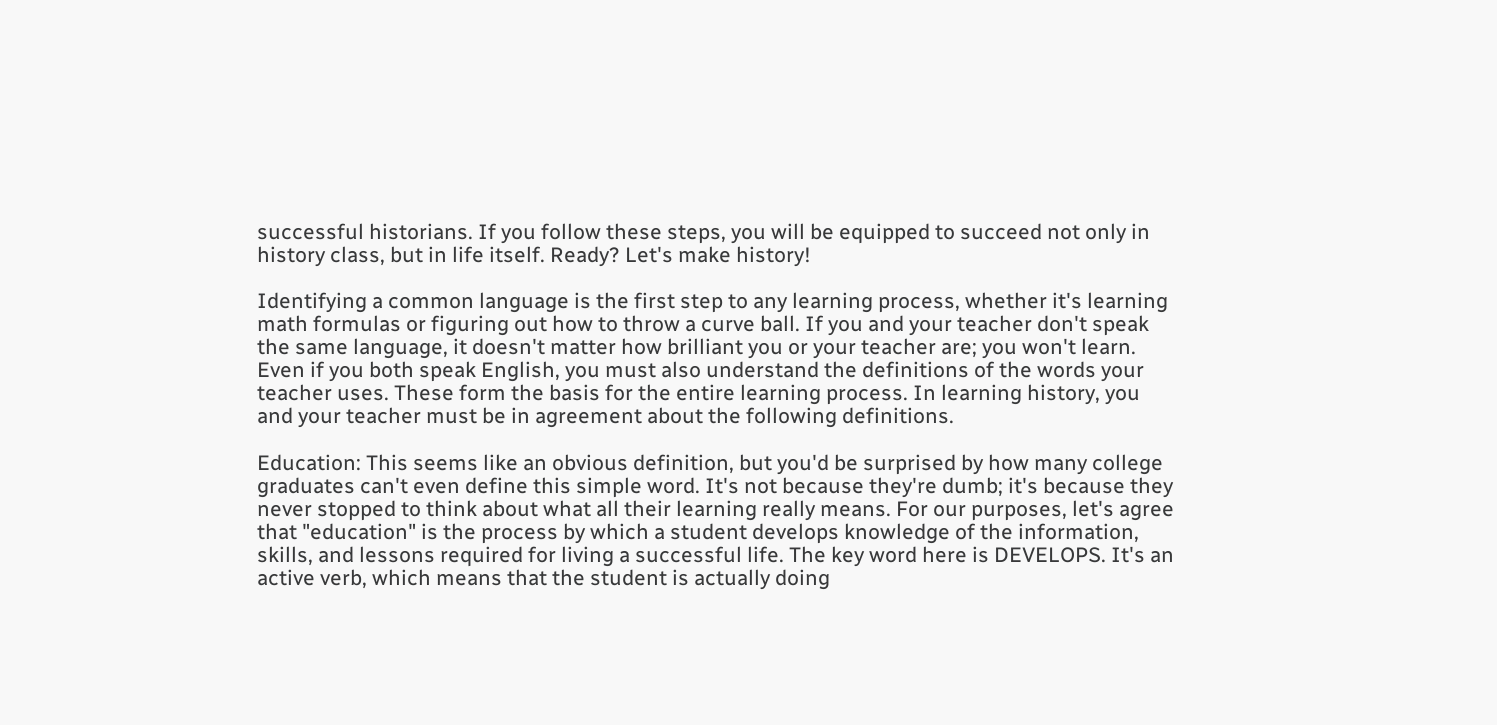successful historians. If you follow these steps, you will be equipped to succeed not only in history class, but in life itself. Ready? Let's make history!

Identifying a common language is the first step to any learning process, whether it's learning math formulas or figuring out how to throw a curve ball. If you and your teacher don't speak the same language, it doesn't matter how brilliant you or your teacher are; you won't learn. Even if you both speak English, you must also understand the definitions of the words your teacher uses. These form the basis for the entire learning process. In learning history, you and your teacher must be in agreement about the following definitions.

Education: This seems like an obvious definition, but you'd be surprised by how many college graduates can't even define this simple word. It's not because they're dumb; it's because they never stopped to think about what all their learning really means. For our purposes, let's agree that "education" is the process by which a student develops knowledge of the information, skills, and lessons required for living a successful life. The key word here is DEVELOPS. It's an active verb, which means that the student is actually doing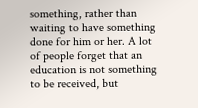something, rather than waiting to have something done for him or her. A lot of people forget that an education is not something to be received, but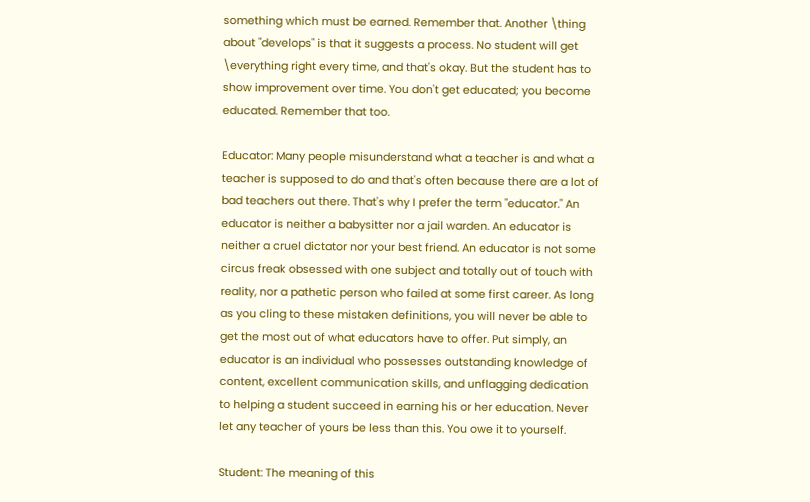something which must be earned. Remember that. Another \thing about "develops" is that it suggests a process. No student will get \everything right every time, and that's okay. But the student has to show improvement over time. You don't get educated; you become educated. Remember that too.

Educator: Many people misunderstand what a teacher is and what a teacher is supposed to do and that's often because there are a lot of bad teachers out there. That's why I prefer the term "educator." An educator is neither a babysitter nor a jail warden. An educator is neither a cruel dictator nor your best friend. An educator is not some circus freak obsessed with one subject and totally out of touch with reality, nor a pathetic person who failed at some first career. As long as you cling to these mistaken definitions, you will never be able to get the most out of what educators have to offer. Put simply, an educator is an individual who possesses outstanding knowledge of content, excellent communication skills, and unflagging dedication to helping a student succeed in earning his or her education. Never let any teacher of yours be less than this. You owe it to yourself.

Student: The meaning of this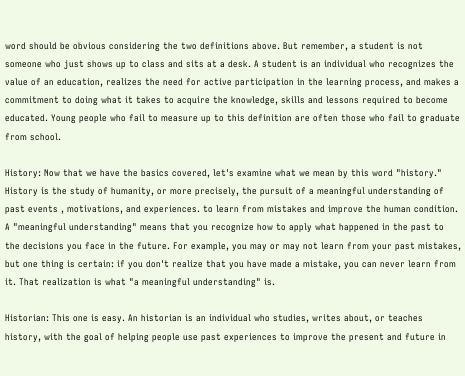word should be obvious considering the two definitions above. But remember, a student is not someone who just shows up to class and sits at a desk. A student is an individual who recognizes the value of an education, realizes the need for active participation in the learning process, and makes a commitment to doing what it takes to acquire the knowledge, skills and lessons required to become educated. Young people who fail to measure up to this definition are often those who fail to graduate from school.

History: Now that we have the basics covered, let's examine what we mean by this word "history." History is the study of humanity, or more precisely, the pursuit of a meaningful understanding of past events , motivations, and experiences. to learn from mistakes and improve the human condition. A "meaningful understanding" means that you recognize how to apply what happened in the past to the decisions you face in the future. For example, you may or may not learn from your past mistakes, but one thing is certain: if you don't realize that you have made a mistake, you can never learn from it. That realization is what "a meaningful understanding" is.

Historian: This one is easy. An historian is an individual who studies, writes about, or teaches history, with the goal of helping people use past experiences to improve the present and future in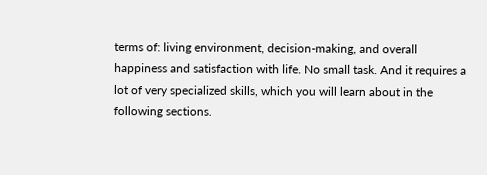terms of: living environment, decision-making, and overall happiness and satisfaction with life. No small task. And it requires a lot of very specialized skills, which you will learn about in the following sections.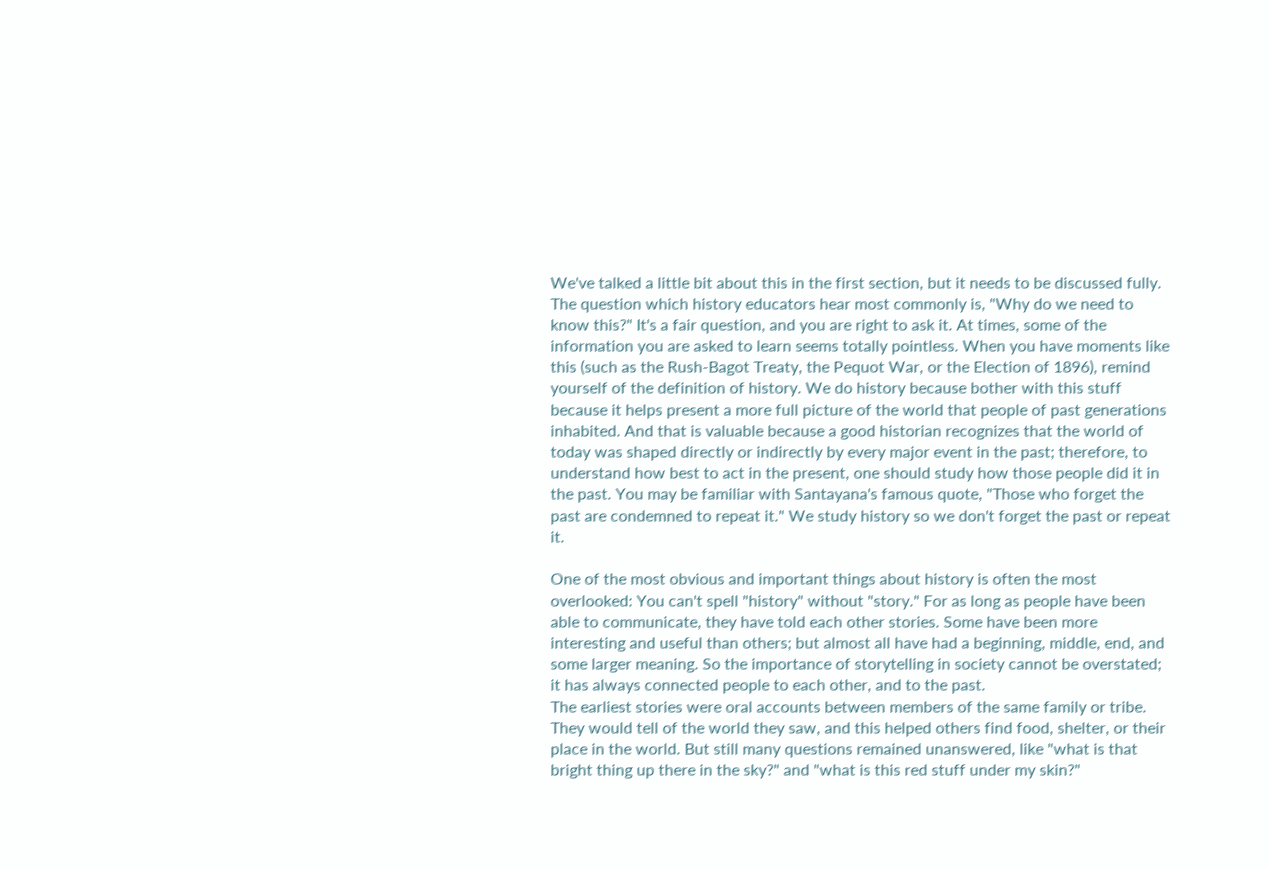We've talked a little bit about this in the first section, but it needs to be discussed fully. The question which history educators hear most commonly is, "Why do we need to know this?" It's a fair question, and you are right to ask it. At times, some of the information you are asked to learn seems totally pointless. When you have moments like this (such as the Rush-Bagot Treaty, the Pequot War, or the Election of 1896), remind yourself of the definition of history. We do history because bother with this stuff because it helps present a more full picture of the world that people of past generations inhabited. And that is valuable because a good historian recognizes that the world of today was shaped directly or indirectly by every major event in the past; therefore, to understand how best to act in the present, one should study how those people did it in the past. You may be familiar with Santayana's famous quote, "Those who forget the past are condemned to repeat it." We study history so we don't forget the past or repeat it.

One of the most obvious and important things about history is often the most overlooked: You can't spell "history" without "story." For as long as people have been able to communicate, they have told each other stories. Some have been more interesting and useful than others; but almost all have had a beginning, middle, end, and some larger meaning. So the importance of storytelling in society cannot be overstated; it has always connected people to each other, and to the past.
The earliest stories were oral accounts between members of the same family or tribe. They would tell of the world they saw, and this helped others find food, shelter, or their place in the world. But still many questions remained unanswered, like "what is that bright thing up there in the sky?" and "what is this red stuff under my skin?"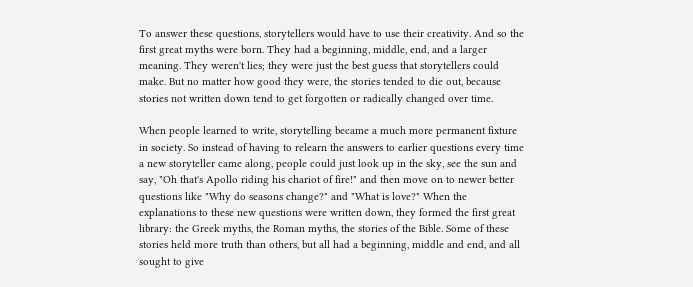To answer these questions, storytellers would have to use their creativity. And so the first great myths were born. They had a beginning, middle, end, and a larger meaning. They weren't lies; they were just the best guess that storytellers could make. But no matter how good they were, the stories tended to die out, because stories not written down tend to get forgotten or radically changed over time.

When people learned to write, storytelling became a much more permanent fixture in society. So instead of having to relearn the answers to earlier questions every time a new storyteller came along, people could just look up in the sky, see the sun and say, "Oh that's Apollo riding his chariot of fire!" and then move on to newer better questions like "Why do seasons change?" and "What is love?" When the explanations to these new questions were written down, they formed the first great library: the Greek myths, the Roman myths, the stories of the Bible. Some of these stories held more truth than others, but all had a beginning, middle and end, and all sought to give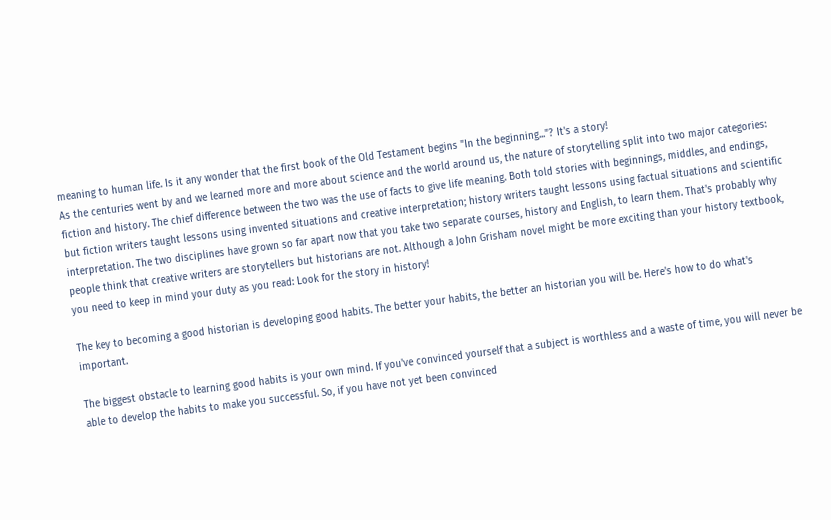meaning to human life. Is it any wonder that the first book of the Old Testament begins "In the beginning..."? It's a story!
As the centuries went by and we learned more and more about science and the world around us, the nature of storytelling split into two major categories: fiction and history. The chief difference between the two was the use of facts to give life meaning. Both told stories with beginnings, middles, and endings, but fiction writers taught lessons using invented situations and creative interpretation; history writers taught lessons using factual situations and scientific interpretation. The two disciplines have grown so far apart now that you take two separate courses, history and English, to learn them. That's probably why people think that creative writers are storytellers but historians are not. Although a John Grisham novel might be more exciting than your history textbook, you need to keep in mind your duty as you read: Look for the story in history!

The key to becoming a good historian is developing good habits. The better your habits, the better an historian you will be. Here's how to do what's important.

The biggest obstacle to learning good habits is your own mind. If you've convinced yourself that a subject is worthless and a waste of time, you will never be able to develop the habits to make you successful. So, if you have not yet been convinced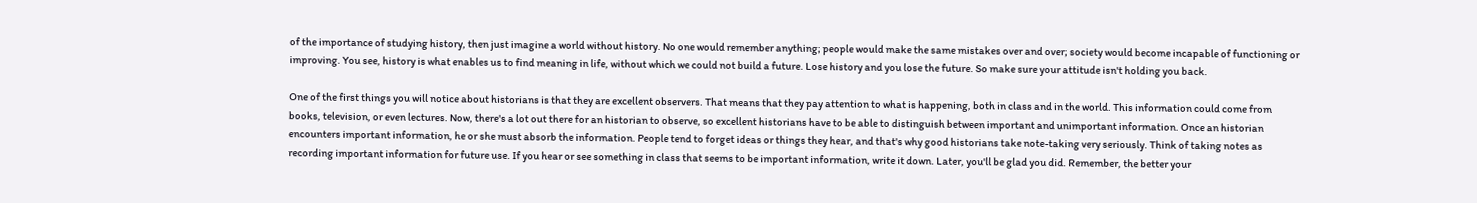of the importance of studying history, then just imagine a world without history. No one would remember anything; people would make the same mistakes over and over; society would become incapable of functioning or improving. You see, history is what enables us to find meaning in life, without which we could not build a future. Lose history and you lose the future. So make sure your attitude isn't holding you back.

One of the first things you will notice about historians is that they are excellent observers. That means that they pay attention to what is happening, both in class and in the world. This information could come from books, television, or even lectures. Now, there's a lot out there for an historian to observe, so excellent historians have to be able to distinguish between important and unimportant information. Once an historian encounters important information, he or she must absorb the information. People tend to forget ideas or things they hear, and that's why good historians take note-taking very seriously. Think of taking notes as recording important information for future use. If you hear or see something in class that seems to be important information, write it down. Later, you'll be glad you did. Remember, the better your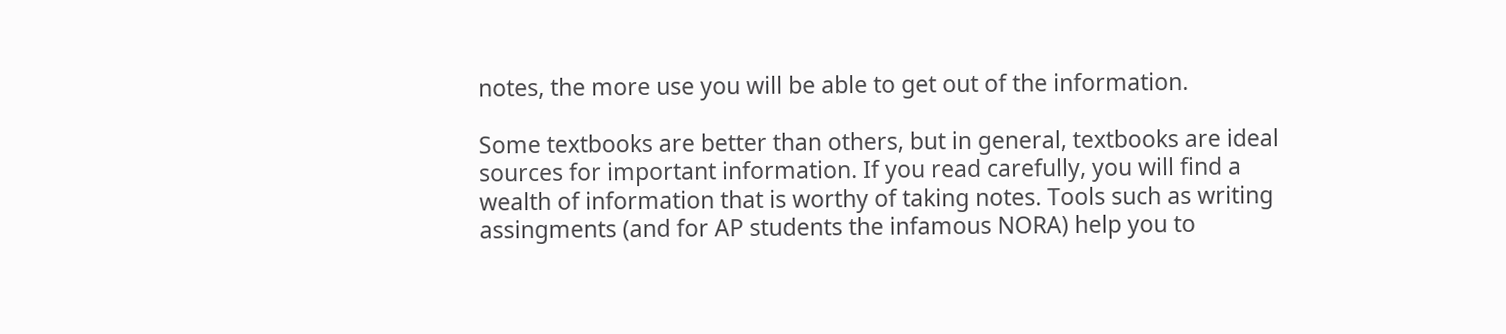notes, the more use you will be able to get out of the information.

Some textbooks are better than others, but in general, textbooks are ideal sources for important information. If you read carefully, you will find a wealth of information that is worthy of taking notes. Tools such as writing assingments (and for AP students the infamous NORA) help you to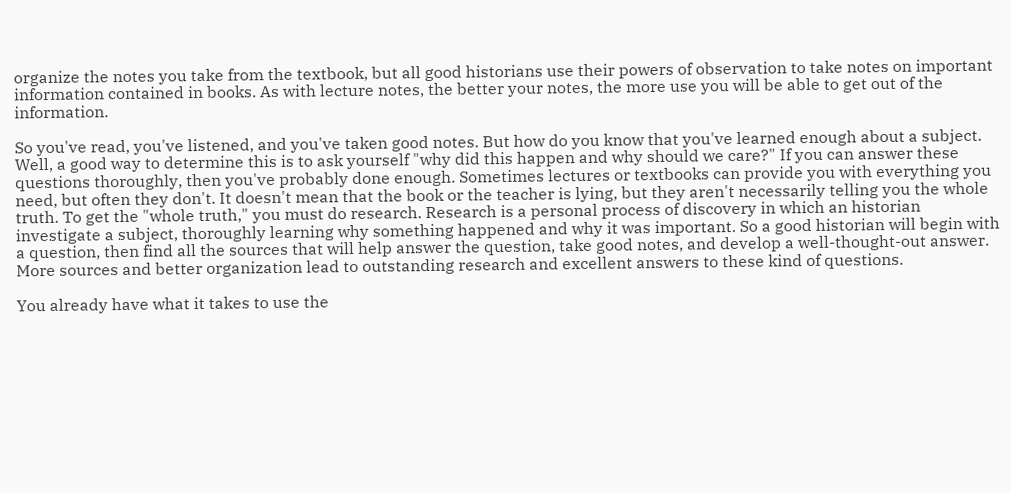organize the notes you take from the textbook, but all good historians use their powers of observation to take notes on important information contained in books. As with lecture notes, the better your notes, the more use you will be able to get out of the information.

So you've read, you've listened, and you've taken good notes. But how do you know that you've learned enough about a subject. Well, a good way to determine this is to ask yourself "why did this happen and why should we care?" If you can answer these questions thoroughly, then you've probably done enough. Sometimes lectures or textbooks can provide you with everything you need, but often they don't. It doesn't mean that the book or the teacher is lying, but they aren't necessarily telling you the whole truth. To get the "whole truth," you must do research. Research is a personal process of discovery in which an historian investigate a subject, thoroughly learning why something happened and why it was important. So a good historian will begin with a question, then find all the sources that will help answer the question, take good notes, and develop a well-thought-out answer. More sources and better organization lead to outstanding research and excellent answers to these kind of questions.

You already have what it takes to use the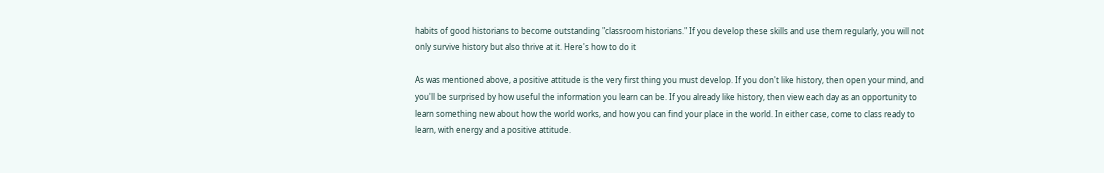habits of good historians to become outstanding "classroom historians." If you develop these skills and use them regularly, you will not only survive history but also thrive at it. Here's how to do it

As was mentioned above, a positive attitude is the very first thing you must develop. If you don't like history, then open your mind, and you'll be surprised by how useful the information you learn can be. If you already like history, then view each day as an opportunity to learn something new about how the world works, and how you can find your place in the world. In either case, come to class ready to learn, with energy and a positive attitude.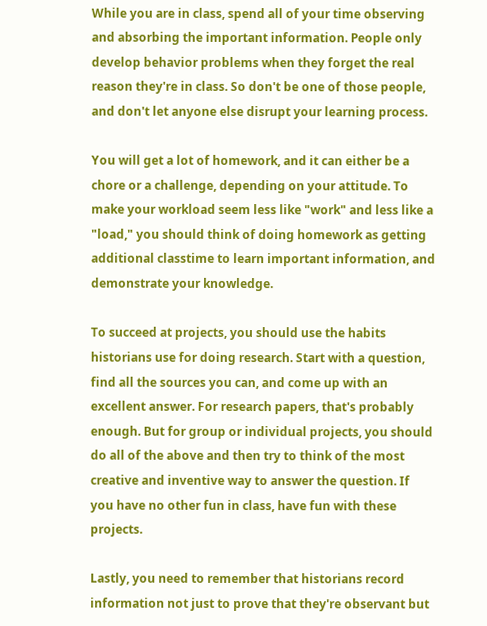While you are in class, spend all of your time observing and absorbing the important information. People only develop behavior problems when they forget the real reason they're in class. So don't be one of those people, and don't let anyone else disrupt your learning process.

You will get a lot of homework, and it can either be a chore or a challenge, depending on your attitude. To make your workload seem less like "work" and less like a "load," you should think of doing homework as getting additional classtime to learn important information, and demonstrate your knowledge.

To succeed at projects, you should use the habits historians use for doing research. Start with a question, find all the sources you can, and come up with an excellent answer. For research papers, that's probably enough. But for group or individual projects, you should do all of the above and then try to think of the most creative and inventive way to answer the question. If you have no other fun in class, have fun with these projects.

Lastly, you need to remember that historians record information not just to prove that they're observant but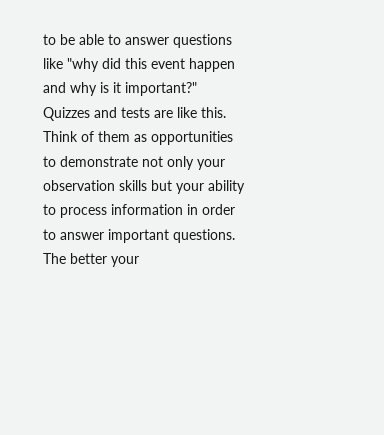to be able to answer questions like "why did this event happen and why is it important?" Quizzes and tests are like this. Think of them as opportunities to demonstrate not only your observation skills but your ability to process information in order to answer important questions. The better your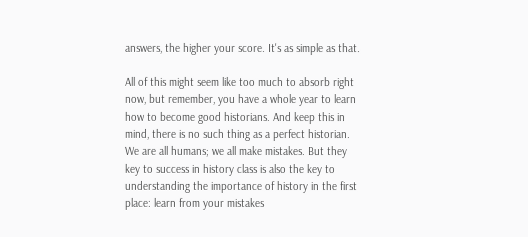answers, the higher your score. It's as simple as that.

All of this might seem like too much to absorb right now, but remember, you have a whole year to learn how to become good historians. And keep this in mind, there is no such thing as a perfect historian. We are all humans; we all make mistakes. But they key to success in history class is also the key to understanding the importance of history in the first place: learn from your mistakes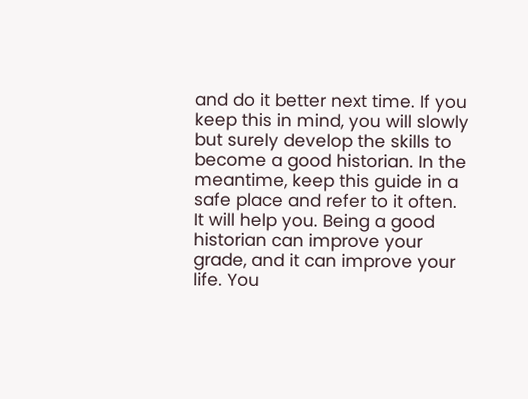and do it better next time. If you keep this in mind, you will slowly but surely develop the skills to become a good historian. In the meantime, keep this guide in a safe place and refer to it often. It will help you. Being a good historian can improve your grade, and it can improve your life. You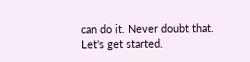can do it. Never doubt that. Let's get started.